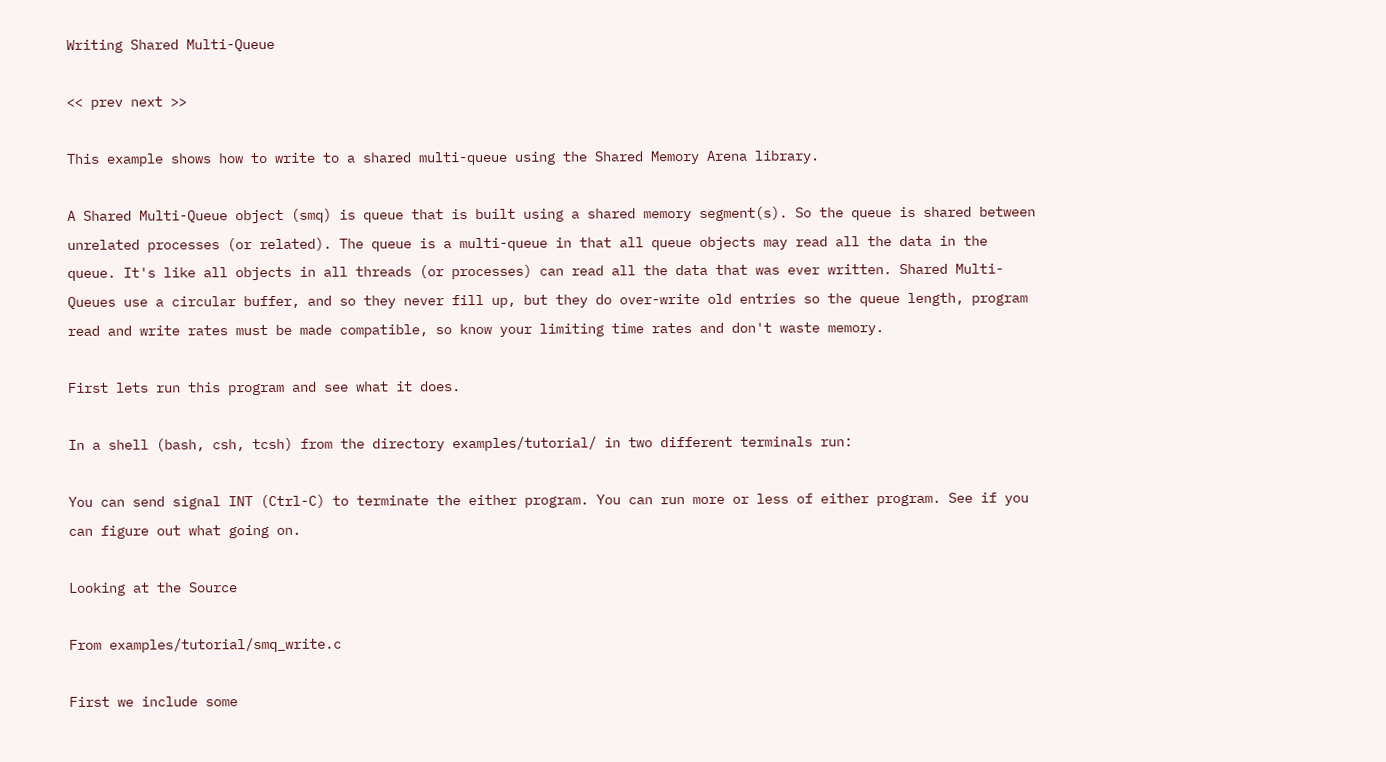Writing Shared Multi-Queue

<< prev next >>

This example shows how to write to a shared multi-queue using the Shared Memory Arena library.

A Shared Multi-Queue object (smq) is queue that is built using a shared memory segment(s). So the queue is shared between unrelated processes (or related). The queue is a multi-queue in that all queue objects may read all the data in the queue. It's like all objects in all threads (or processes) can read all the data that was ever written. Shared Multi-Queues use a circular buffer, and so they never fill up, but they do over-write old entries so the queue length, program read and write rates must be made compatible, so know your limiting time rates and don't waste memory.

First lets run this program and see what it does.

In a shell (bash, csh, tcsh) from the directory examples/tutorial/ in two different terminals run:

You can send signal INT (Ctrl-C) to terminate the either program. You can run more or less of either program. See if you can figure out what going on.

Looking at the Source

From examples/tutorial/smq_write.c

First we include some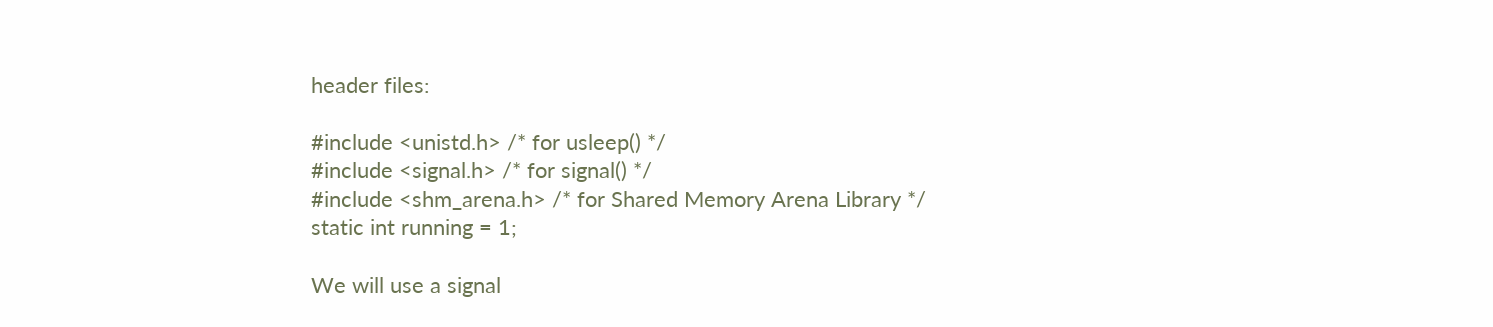header files:

#include <unistd.h> /* for usleep() */
#include <signal.h> /* for signal() */
#include <shm_arena.h> /* for Shared Memory Arena Library */
static int running = 1;

We will use a signal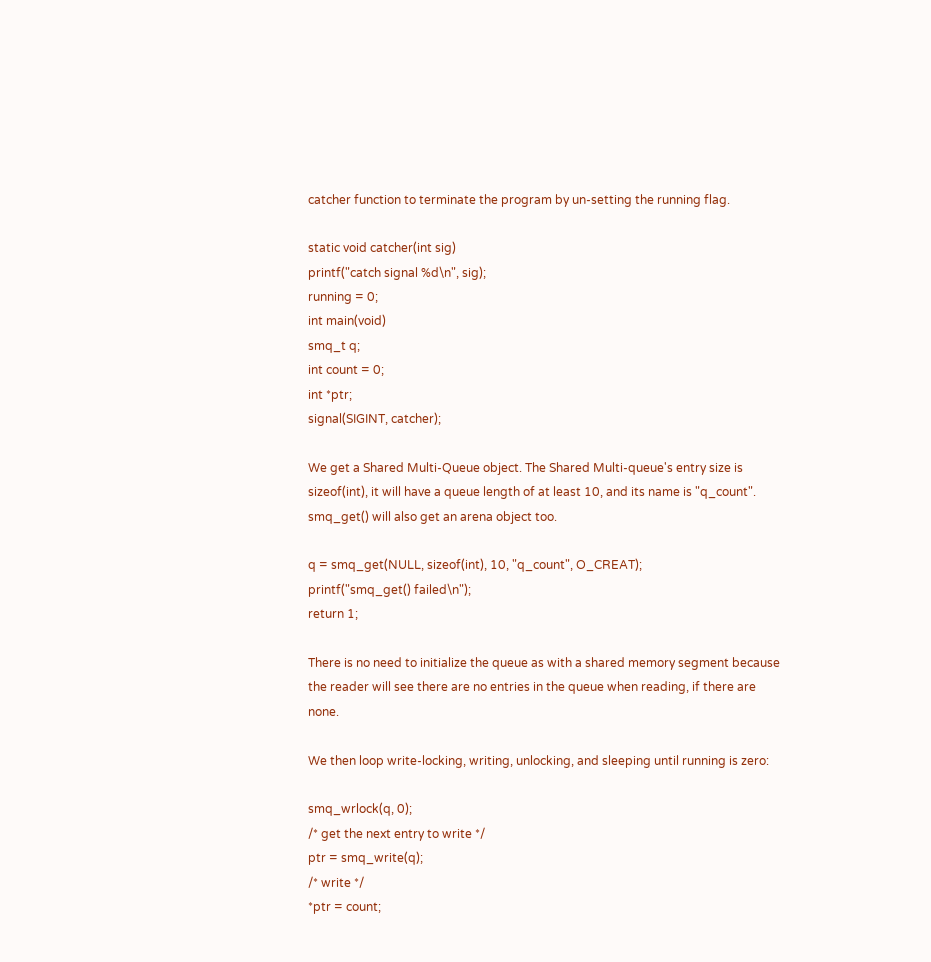catcher function to terminate the program by un-setting the running flag.

static void catcher(int sig)
printf("catch signal %d\n", sig);
running = 0;
int main(void)
smq_t q;
int count = 0;
int *ptr;
signal(SIGINT, catcher);

We get a Shared Multi-Queue object. The Shared Multi-queue's entry size is sizeof(int), it will have a queue length of at least 10, and its name is "q_count". smq_get() will also get an arena object too.

q = smq_get(NULL, sizeof(int), 10, "q_count", O_CREAT);
printf("smq_get() failed\n");
return 1;

There is no need to initialize the queue as with a shared memory segment because the reader will see there are no entries in the queue when reading, if there are none.

We then loop write-locking, writing, unlocking, and sleeping until running is zero:

smq_wrlock(q, 0);
/* get the next entry to write */
ptr = smq_write(q);
/* write */
*ptr = count;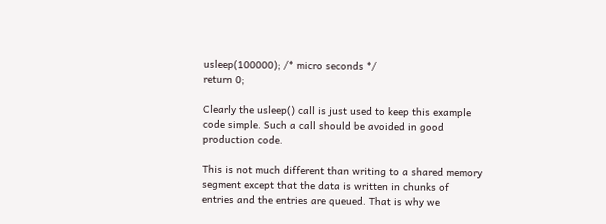usleep(100000); /* micro seconds */
return 0;

Clearly the usleep() call is just used to keep this example code simple. Such a call should be avoided in good production code.

This is not much different than writing to a shared memory segment except that the data is written in chunks of entries and the entries are queued. That is why we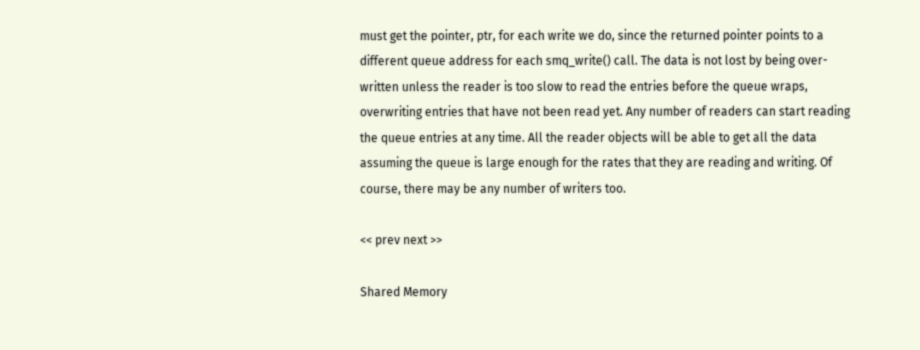must get the pointer, ptr, for each write we do, since the returned pointer points to a different queue address for each smq_write() call. The data is not lost by being over-written unless the reader is too slow to read the entries before the queue wraps, overwriting entries that have not been read yet. Any number of readers can start reading the queue entries at any time. All the reader objects will be able to get all the data assuming the queue is large enough for the rates that they are reading and writing. Of course, there may be any number of writers too.

<< prev next >>

Shared Memory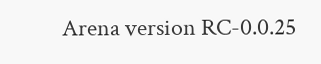Arena version RC-0.0.25